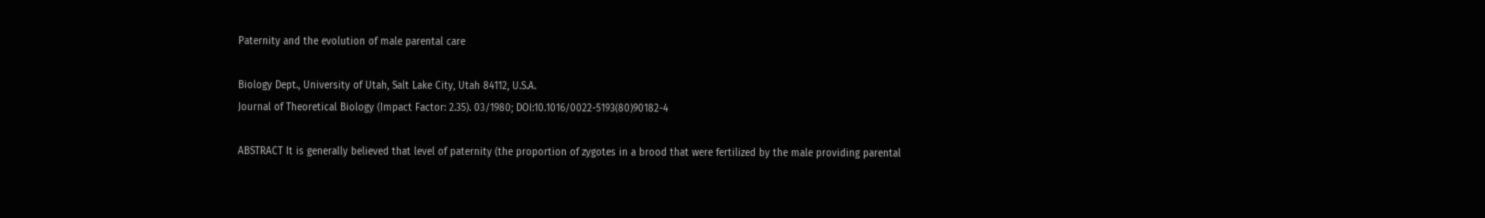Paternity and the evolution of male parental care

Biology Dept., University of Utah, Salt Lake City, Utah 84112, U.S.A.
Journal of Theoretical Biology (Impact Factor: 2.35). 03/1980; DOI:10.1016/0022-5193(80)90182-4

ABSTRACT It is generally believed that level of paternity (the proportion of zygotes in a brood that were fertilized by the male providing parental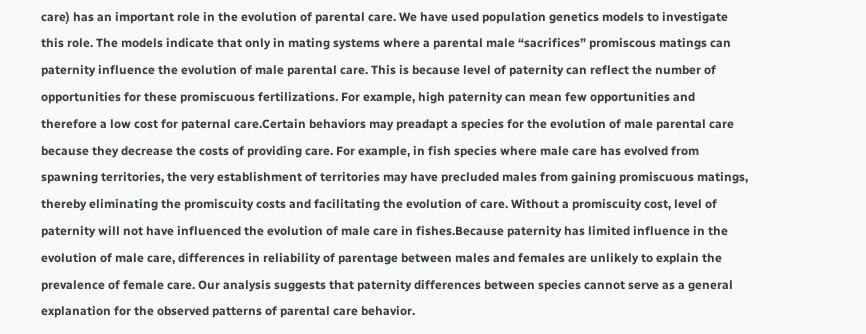care) has an important role in the evolution of parental care. We have used population genetics models to investigate this role. The models indicate that only in mating systems where a parental male “sacrifices” promiscous matings can paternity influence the evolution of male parental care. This is because level of paternity can reflect the number of opportunities for these promiscuous fertilizations. For example, high paternity can mean few opportunities and therefore a low cost for paternal care.Certain behaviors may preadapt a species for the evolution of male parental care because they decrease the costs of providing care. For example, in fish species where male care has evolved from spawning territories, the very establishment of territories may have precluded males from gaining promiscuous matings, thereby eliminating the promiscuity costs and facilitating the evolution of care. Without a promiscuity cost, level of paternity will not have influenced the evolution of male care in fishes.Because paternity has limited influence in the evolution of male care, differences in reliability of parentage between males and females are unlikely to explain the prevalence of female care. Our analysis suggests that paternity differences between species cannot serve as a general explanation for the observed patterns of parental care behavior.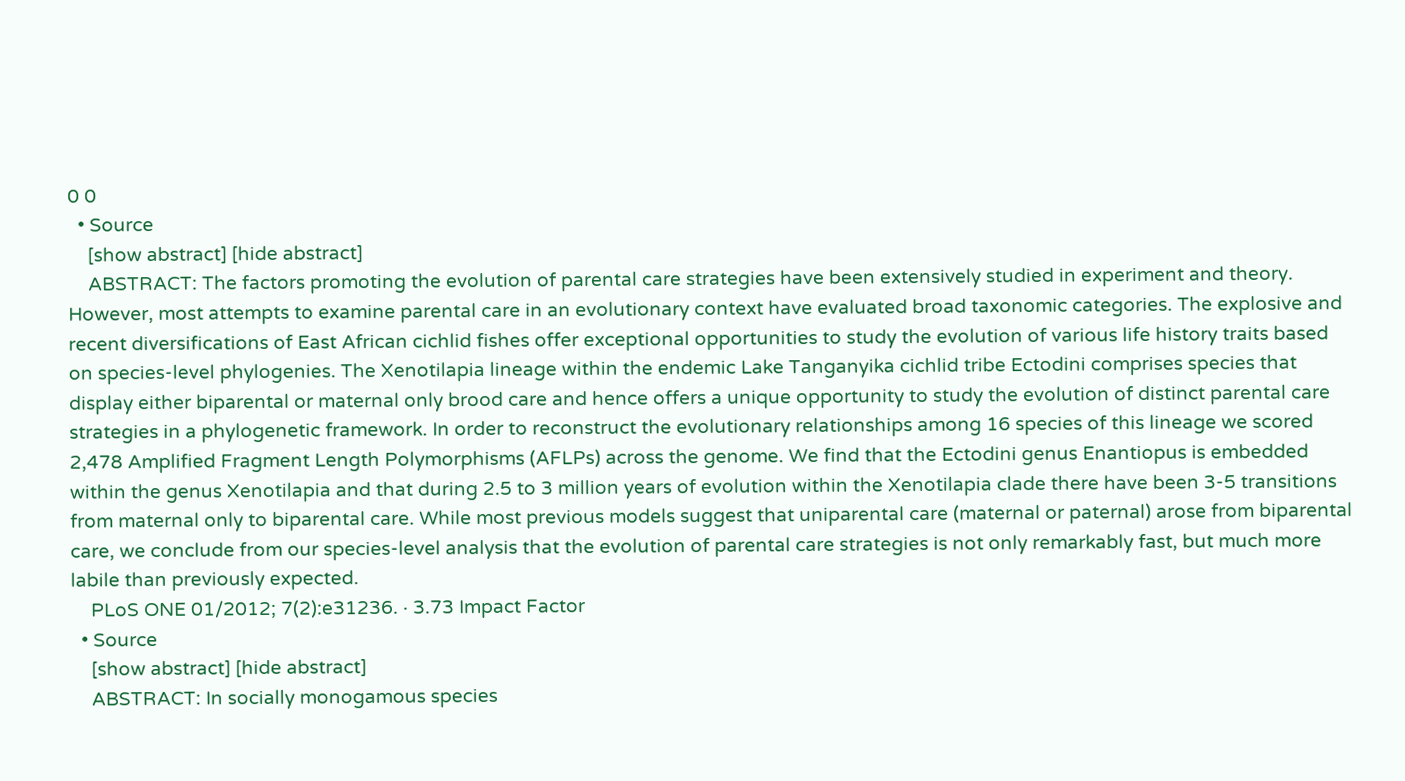0 0
  • Source
    [show abstract] [hide abstract]
    ABSTRACT: The factors promoting the evolution of parental care strategies have been extensively studied in experiment and theory. However, most attempts to examine parental care in an evolutionary context have evaluated broad taxonomic categories. The explosive and recent diversifications of East African cichlid fishes offer exceptional opportunities to study the evolution of various life history traits based on species-level phylogenies. The Xenotilapia lineage within the endemic Lake Tanganyika cichlid tribe Ectodini comprises species that display either biparental or maternal only brood care and hence offers a unique opportunity to study the evolution of distinct parental care strategies in a phylogenetic framework. In order to reconstruct the evolutionary relationships among 16 species of this lineage we scored 2,478 Amplified Fragment Length Polymorphisms (AFLPs) across the genome. We find that the Ectodini genus Enantiopus is embedded within the genus Xenotilapia and that during 2.5 to 3 million years of evolution within the Xenotilapia clade there have been 3-5 transitions from maternal only to biparental care. While most previous models suggest that uniparental care (maternal or paternal) arose from biparental care, we conclude from our species-level analysis that the evolution of parental care strategies is not only remarkably fast, but much more labile than previously expected.
    PLoS ONE 01/2012; 7(2):e31236. · 3.73 Impact Factor
  • Source
    [show abstract] [hide abstract]
    ABSTRACT: In socially monogamous species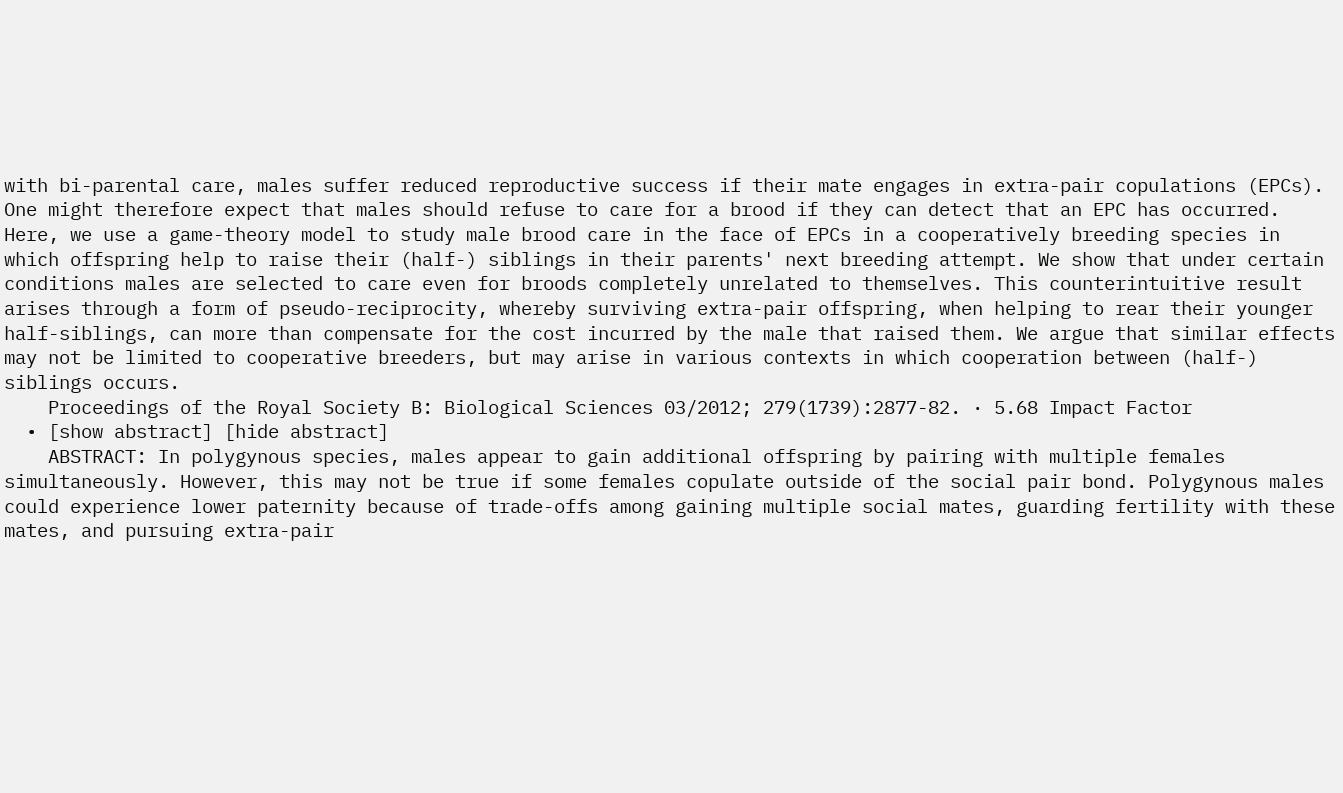with bi-parental care, males suffer reduced reproductive success if their mate engages in extra-pair copulations (EPCs). One might therefore expect that males should refuse to care for a brood if they can detect that an EPC has occurred. Here, we use a game-theory model to study male brood care in the face of EPCs in a cooperatively breeding species in which offspring help to raise their (half-) siblings in their parents' next breeding attempt. We show that under certain conditions males are selected to care even for broods completely unrelated to themselves. This counterintuitive result arises through a form of pseudo-reciprocity, whereby surviving extra-pair offspring, when helping to rear their younger half-siblings, can more than compensate for the cost incurred by the male that raised them. We argue that similar effects may not be limited to cooperative breeders, but may arise in various contexts in which cooperation between (half-) siblings occurs.
    Proceedings of the Royal Society B: Biological Sciences 03/2012; 279(1739):2877-82. · 5.68 Impact Factor
  • [show abstract] [hide abstract]
    ABSTRACT: In polygynous species, males appear to gain additional offspring by pairing with multiple females simultaneously. However, this may not be true if some females copulate outside of the social pair bond. Polygynous males could experience lower paternity because of trade-offs among gaining multiple social mates, guarding fertility with these mates, and pursuing extra-pair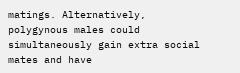matings. Alternatively, polygynous males could simultaneously gain extra social mates and have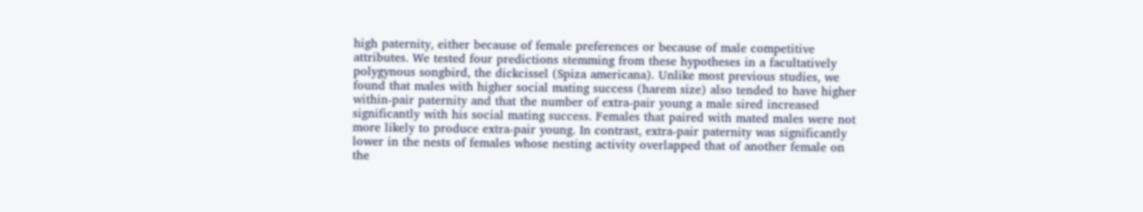high paternity, either because of female preferences or because of male competitive attributes. We tested four predictions stemming from these hypotheses in a facultatively polygynous songbird, the dickcissel (Spiza americana). Unlike most previous studies, we found that males with higher social mating success (harem size) also tended to have higher within-pair paternity and that the number of extra-pair young a male sired increased significantly with his social mating success. Females that paired with mated males were not more likely to produce extra-pair young. In contrast, extra-pair paternity was significantly lower in the nests of females whose nesting activity overlapped that of another female on the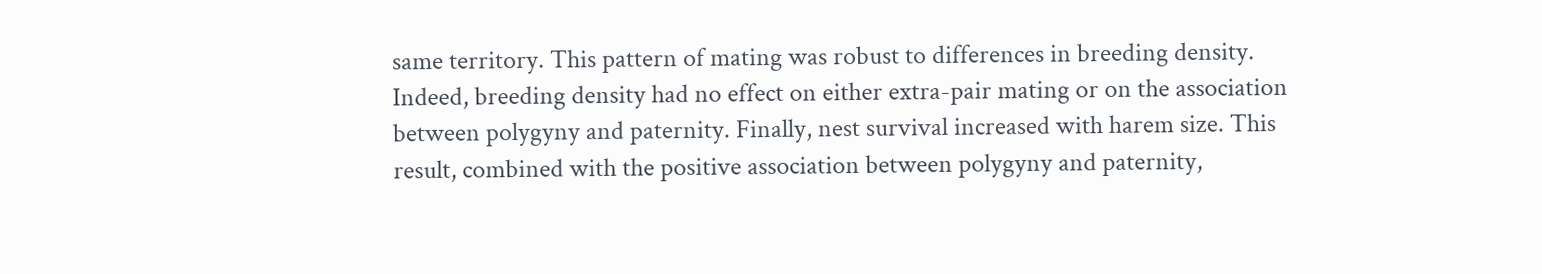same territory. This pattern of mating was robust to differences in breeding density. Indeed, breeding density had no effect on either extra-pair mating or on the association between polygyny and paternity. Finally, nest survival increased with harem size. This result, combined with the positive association between polygyny and paternity,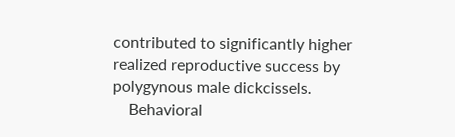contributed to significantly higher realized reproductive success by polygynous male dickcissels.
    Behavioral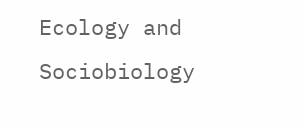Ecology and Sociobiology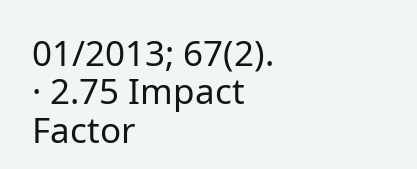01/2013; 67(2). · 2.75 Impact Factor